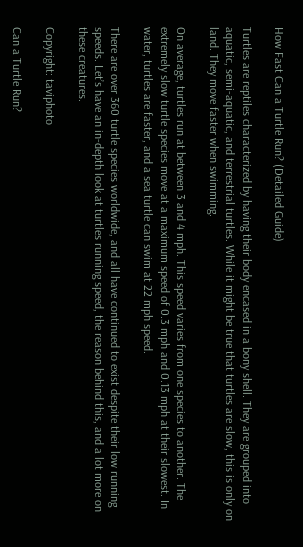How Fast Can a Turtle Run? (Detailed Guide)

Turtles are reptiles characterized by having their body encased in a bony shell. They are grouped into aquatic, semi-aquatic, and terrestrial turtles. While it might be true that turtles are slow, this is only on land. They move faster when swimming.

On average, turtles run at between 3 and 4 mph. This speed varies from one species to another. The extremely slow turtle species move at a maximum speed of 0.3 mph and 0.13 mph at their slowest. In water, turtles are faster, and a sea turtle can swim at 22 mph speed.

There are over 360 turtle species worldwide, and all have continued to exist despite their low running speeds. Let’s have an in-depth look at turtles running speed, the reason behind this, and a lot more on these creatures.

Copyright: taviphoto

Can a Turtle Run?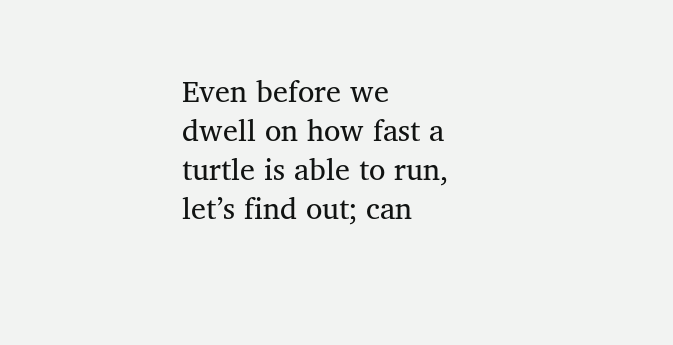Even before we dwell on how fast a turtle is able to run, let’s find out; can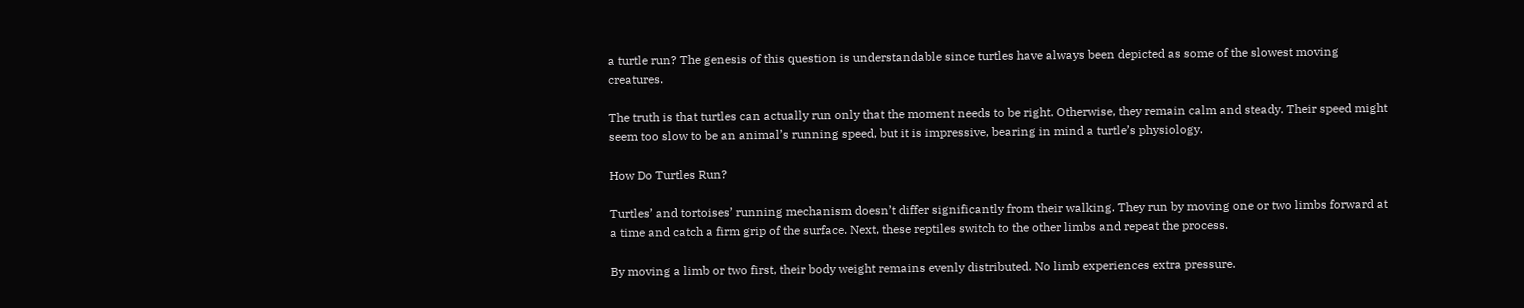a turtle run? The genesis of this question is understandable since turtles have always been depicted as some of the slowest moving creatures.

The truth is that turtles can actually run only that the moment needs to be right. Otherwise, they remain calm and steady. Their speed might seem too slow to be an animal’s running speed, but it is impressive, bearing in mind a turtle’s physiology.

How Do Turtles Run?

Turtles’ and tortoises’ running mechanism doesn’t differ significantly from their walking. They run by moving one or two limbs forward at a time and catch a firm grip of the surface. Next, these reptiles switch to the other limbs and repeat the process.

By moving a limb or two first, their body weight remains evenly distributed. No limb experiences extra pressure.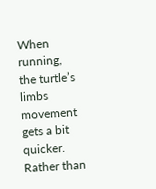When running, the turtle’s limbs movement gets a bit quicker. Rather than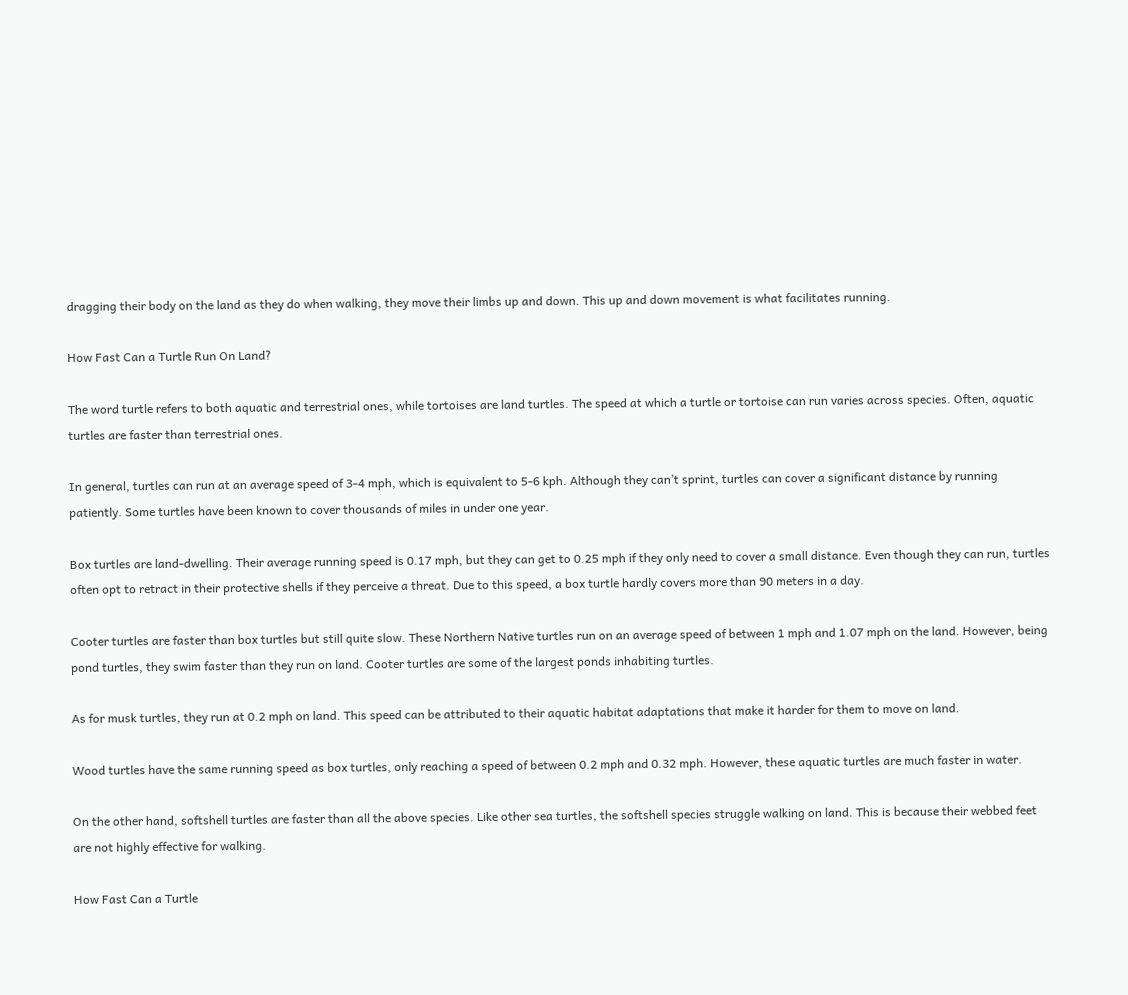dragging their body on the land as they do when walking, they move their limbs up and down. This up and down movement is what facilitates running.

How Fast Can a Turtle Run On Land?

The word turtle refers to both aquatic and terrestrial ones, while tortoises are land turtles. The speed at which a turtle or tortoise can run varies across species. Often, aquatic turtles are faster than terrestrial ones.

In general, turtles can run at an average speed of 3-4 mph, which is equivalent to 5-6 kph. Although they can’t sprint, turtles can cover a significant distance by running patiently. Some turtles have been known to cover thousands of miles in under one year.

Box turtles are land-dwelling. Their average running speed is 0.17 mph, but they can get to 0.25 mph if they only need to cover a small distance. Even though they can run, turtles often opt to retract in their protective shells if they perceive a threat. Due to this speed, a box turtle hardly covers more than 90 meters in a day.

Cooter turtles are faster than box turtles but still quite slow. These Northern Native turtles run on an average speed of between 1 mph and 1.07 mph on the land. However, being pond turtles, they swim faster than they run on land. Cooter turtles are some of the largest ponds inhabiting turtles.

As for musk turtles, they run at 0.2 mph on land. This speed can be attributed to their aquatic habitat adaptations that make it harder for them to move on land.

Wood turtles have the same running speed as box turtles, only reaching a speed of between 0.2 mph and 0.32 mph. However, these aquatic turtles are much faster in water.

On the other hand, softshell turtles are faster than all the above species. Like other sea turtles, the softshell species struggle walking on land. This is because their webbed feet are not highly effective for walking.

How Fast Can a Turtle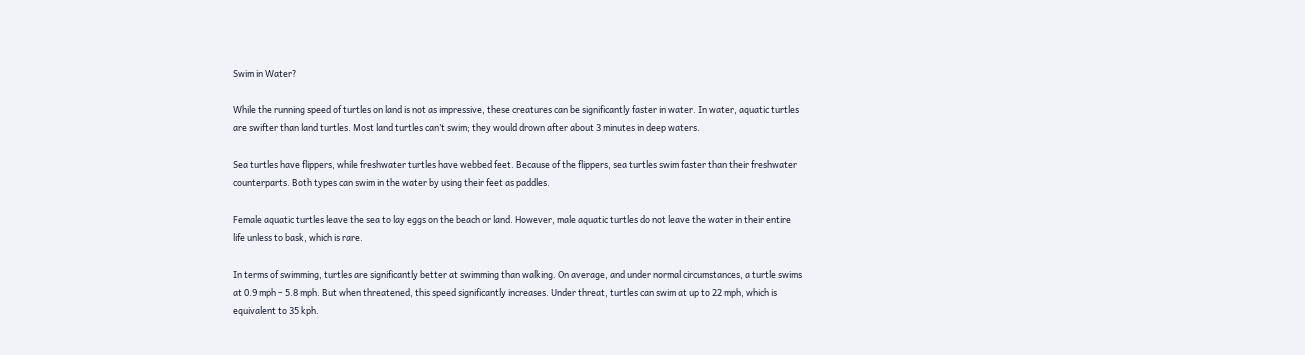Swim in Water?

While the running speed of turtles on land is not as impressive, these creatures can be significantly faster in water. In water, aquatic turtles are swifter than land turtles. Most land turtles can’t swim; they would drown after about 3 minutes in deep waters.

Sea turtles have flippers, while freshwater turtles have webbed feet. Because of the flippers, sea turtles swim faster than their freshwater counterparts. Both types can swim in the water by using their feet as paddles.

Female aquatic turtles leave the sea to lay eggs on the beach or land. However, male aquatic turtles do not leave the water in their entire life unless to bask, which is rare.

In terms of swimming, turtles are significantly better at swimming than walking. On average, and under normal circumstances, a turtle swims at 0.9 mph – 5.8 mph. But when threatened, this speed significantly increases. Under threat, turtles can swim at up to 22 mph, which is equivalent to 35 kph.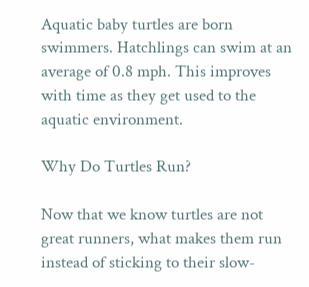Aquatic baby turtles are born swimmers. Hatchlings can swim at an average of 0.8 mph. This improves with time as they get used to the aquatic environment.

Why Do Turtles Run?

Now that we know turtles are not great runners, what makes them run instead of sticking to their slow-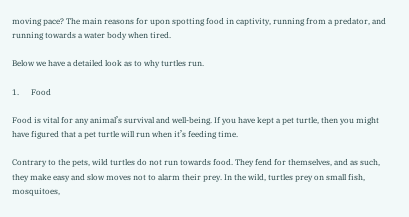moving pace? The main reasons for upon spotting food in captivity, running from a predator, and running towards a water body when tired.

Below we have a detailed look as to why turtles run.

1.      Food

Food is vital for any animal’s survival and well-being. If you have kept a pet turtle, then you might have figured that a pet turtle will run when it’s feeding time.

Contrary to the pets, wild turtles do not run towards food. They fend for themselves, and as such, they make easy and slow moves not to alarm their prey. In the wild, turtles prey on small fish, mosquitoes,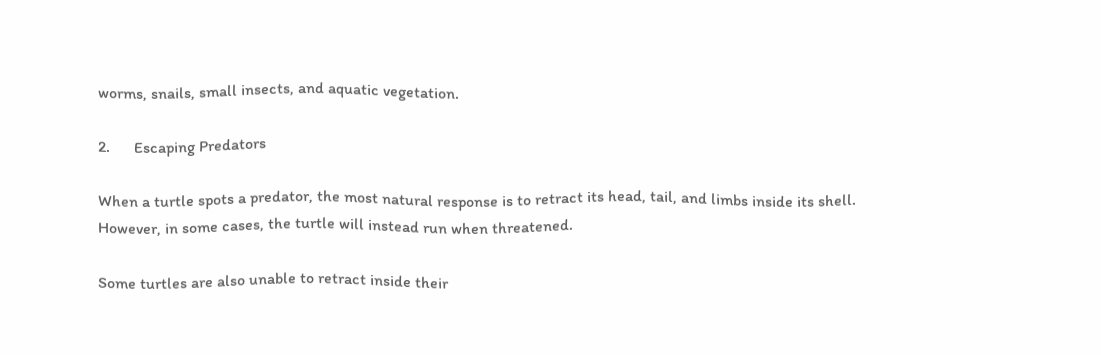worms, snails, small insects, and aquatic vegetation.

2.      Escaping Predators

When a turtle spots a predator, the most natural response is to retract its head, tail, and limbs inside its shell. However, in some cases, the turtle will instead run when threatened.

Some turtles are also unable to retract inside their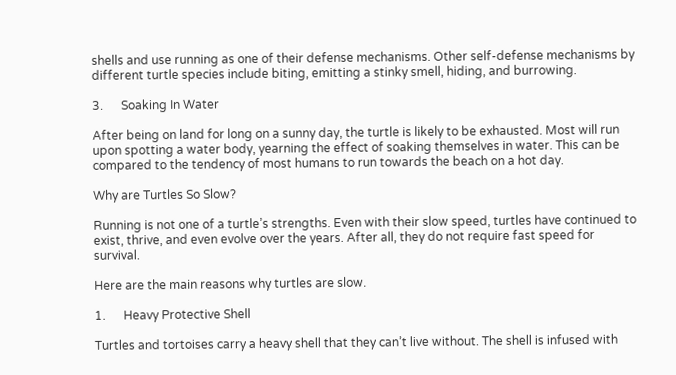shells and use running as one of their defense mechanisms. Other self-defense mechanisms by different turtle species include biting, emitting a stinky smell, hiding, and burrowing.

3.      Soaking In Water

After being on land for long on a sunny day, the turtle is likely to be exhausted. Most will run upon spotting a water body, yearning the effect of soaking themselves in water. This can be compared to the tendency of most humans to run towards the beach on a hot day.

Why are Turtles So Slow?

Running is not one of a turtle’s strengths. Even with their slow speed, turtles have continued to exist, thrive, and even evolve over the years. After all, they do not require fast speed for survival.

Here are the main reasons why turtles are slow.

1.      Heavy Protective Shell

Turtles and tortoises carry a heavy shell that they can’t live without. The shell is infused with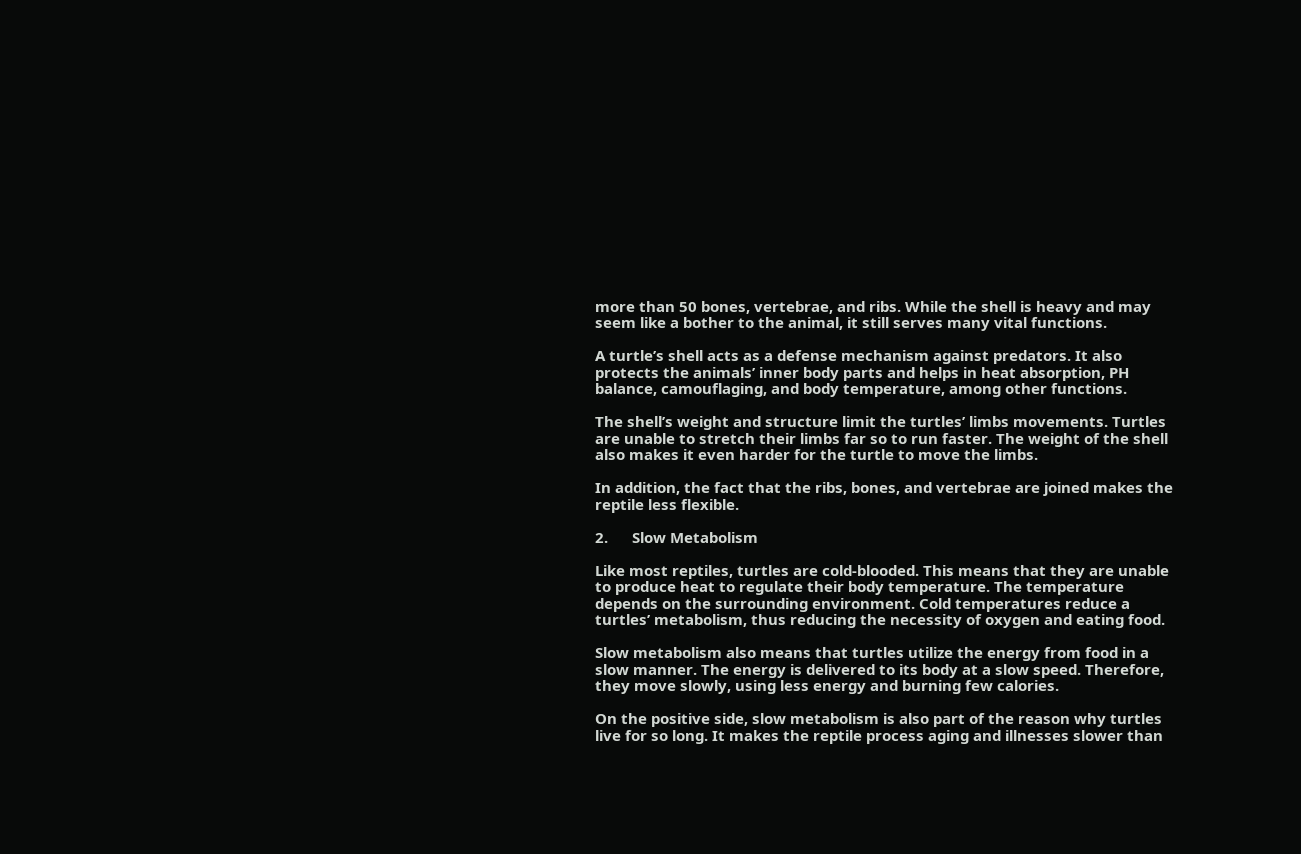more than 50 bones, vertebrae, and ribs. While the shell is heavy and may seem like a bother to the animal, it still serves many vital functions.

A turtle’s shell acts as a defense mechanism against predators. It also protects the animals’ inner body parts and helps in heat absorption, PH balance, camouflaging, and body temperature, among other functions.

The shell’s weight and structure limit the turtles’ limbs movements. Turtles are unable to stretch their limbs far so to run faster. The weight of the shell also makes it even harder for the turtle to move the limbs.

In addition, the fact that the ribs, bones, and vertebrae are joined makes the reptile less flexible.

2.      Slow Metabolism

Like most reptiles, turtles are cold-blooded. This means that they are unable to produce heat to regulate their body temperature. The temperature depends on the surrounding environment. Cold temperatures reduce a turtles’ metabolism, thus reducing the necessity of oxygen and eating food.

Slow metabolism also means that turtles utilize the energy from food in a slow manner. The energy is delivered to its body at a slow speed. Therefore, they move slowly, using less energy and burning few calories.

On the positive side, slow metabolism is also part of the reason why turtles live for so long. It makes the reptile process aging and illnesses slower than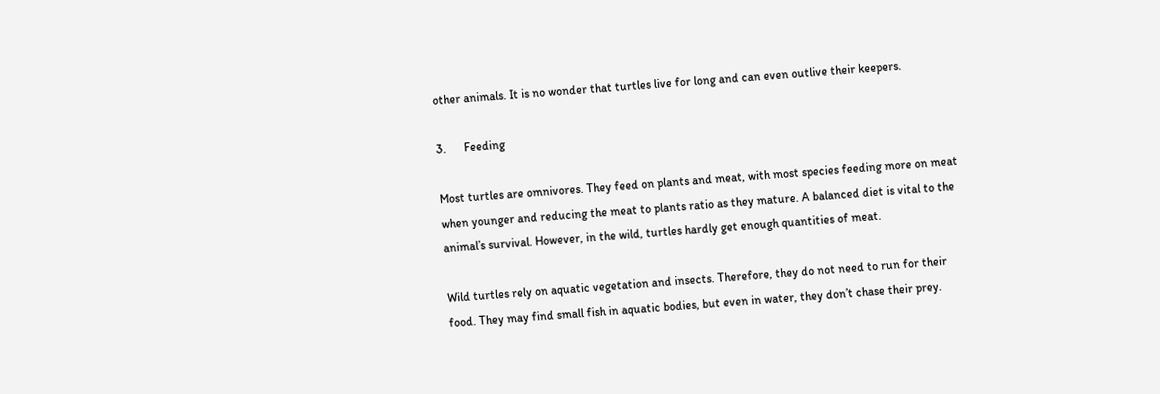other animals. It is no wonder that turtles live for long and can even outlive their keepers.

3.      Feeding

Most turtles are omnivores. They feed on plants and meat, with most species feeding more on meat when younger and reducing the meat to plants ratio as they mature. A balanced diet is vital to the animal’s survival. However, in the wild, turtles hardly get enough quantities of meat.

Wild turtles rely on aquatic vegetation and insects. Therefore, they do not need to run for their food. They may find small fish in aquatic bodies, but even in water, they don’t chase their prey.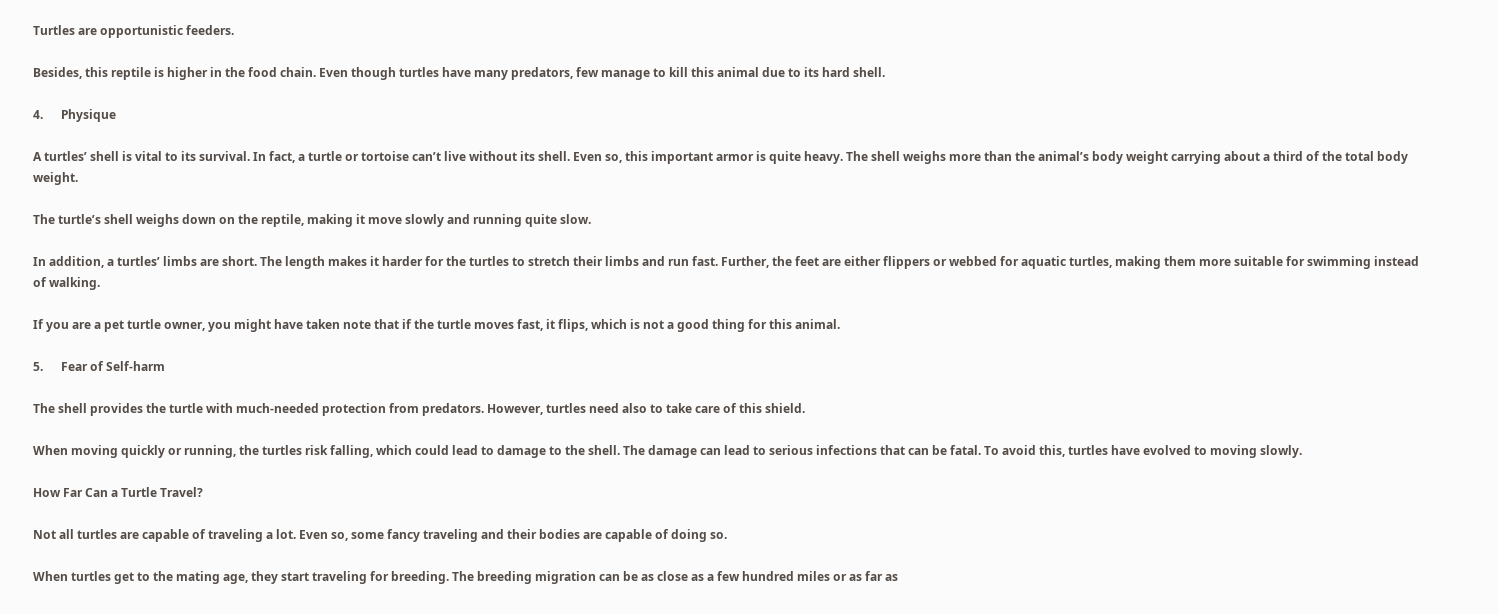Turtles are opportunistic feeders.

Besides, this reptile is higher in the food chain. Even though turtles have many predators, few manage to kill this animal due to its hard shell.

4.      Physique

A turtles’ shell is vital to its survival. In fact, a turtle or tortoise can’t live without its shell. Even so, this important armor is quite heavy. The shell weighs more than the animal’s body weight carrying about a third of the total body weight.

The turtle’s shell weighs down on the reptile, making it move slowly and running quite slow.

In addition, a turtles’ limbs are short. The length makes it harder for the turtles to stretch their limbs and run fast. Further, the feet are either flippers or webbed for aquatic turtles, making them more suitable for swimming instead of walking.

If you are a pet turtle owner, you might have taken note that if the turtle moves fast, it flips, which is not a good thing for this animal.

5.      Fear of Self-harm

The shell provides the turtle with much-needed protection from predators. However, turtles need also to take care of this shield.

When moving quickly or running, the turtles risk falling, which could lead to damage to the shell. The damage can lead to serious infections that can be fatal. To avoid this, turtles have evolved to moving slowly.

How Far Can a Turtle Travel?

Not all turtles are capable of traveling a lot. Even so, some fancy traveling and their bodies are capable of doing so.

When turtles get to the mating age, they start traveling for breeding. The breeding migration can be as close as a few hundred miles or as far as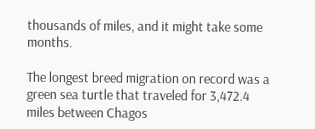thousands of miles, and it might take some months.

The longest breed migration on record was a green sea turtle that traveled for 3,472.4 miles between Chagos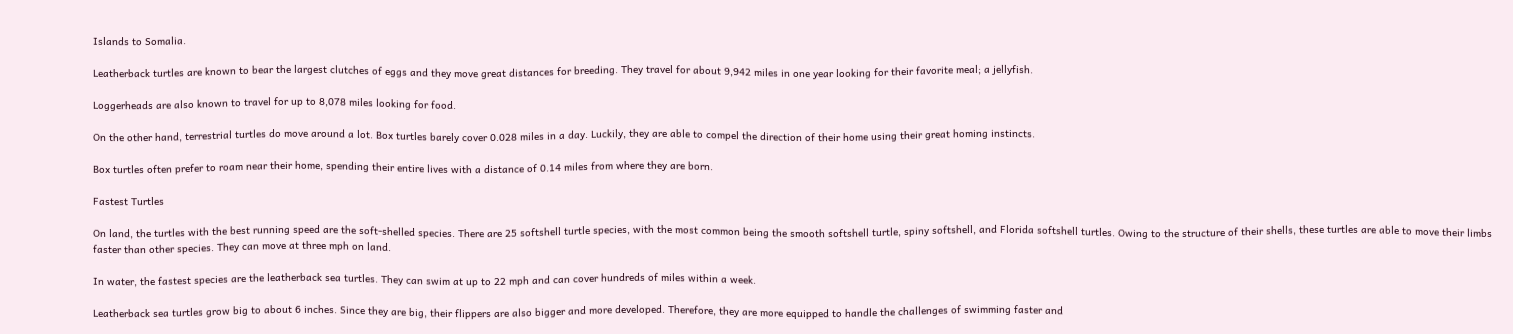Islands to Somalia.

Leatherback turtles are known to bear the largest clutches of eggs and they move great distances for breeding. They travel for about 9,942 miles in one year looking for their favorite meal; a jellyfish.

Loggerheads are also known to travel for up to 8,078 miles looking for food.

On the other hand, terrestrial turtles do move around a lot. Box turtles barely cover 0.028 miles in a day. Luckily, they are able to compel the direction of their home using their great homing instincts.

Box turtles often prefer to roam near their home, spending their entire lives with a distance of 0.14 miles from where they are born.

Fastest Turtles

On land, the turtles with the best running speed are the soft-shelled species. There are 25 softshell turtle species, with the most common being the smooth softshell turtle, spiny softshell, and Florida softshell turtles. Owing to the structure of their shells, these turtles are able to move their limbs faster than other species. They can move at three mph on land.

In water, the fastest species are the leatherback sea turtles. They can swim at up to 22 mph and can cover hundreds of miles within a week.

Leatherback sea turtles grow big to about 6 inches. Since they are big, their flippers are also bigger and more developed. Therefore, they are more equipped to handle the challenges of swimming faster and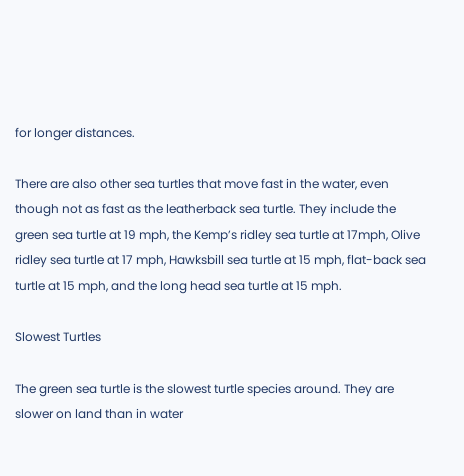for longer distances.

There are also other sea turtles that move fast in the water, even though not as fast as the leatherback sea turtle. They include the green sea turtle at 19 mph, the Kemp’s ridley sea turtle at 17mph, Olive ridley sea turtle at 17 mph, Hawksbill sea turtle at 15 mph, flat-back sea turtle at 15 mph, and the long head sea turtle at 15 mph.

Slowest Turtles

The green sea turtle is the slowest turtle species around. They are slower on land than in water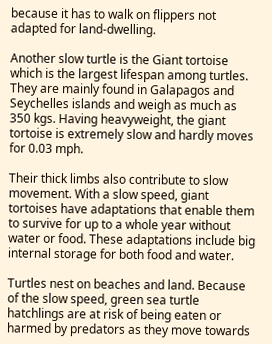because it has to walk on flippers not adapted for land-dwelling.

Another slow turtle is the Giant tortoise which is the largest lifespan among turtles. They are mainly found in Galapagos and Seychelles islands and weigh as much as 350 kgs. Having heavyweight, the giant tortoise is extremely slow and hardly moves for 0.03 mph.

Their thick limbs also contribute to slow movement. With a slow speed, giant tortoises have adaptations that enable them to survive for up to a whole year without water or food. These adaptations include big internal storage for both food and water.

Turtles nest on beaches and land. Because of the slow speed, green sea turtle hatchlings are at risk of being eaten or harmed by predators as they move towards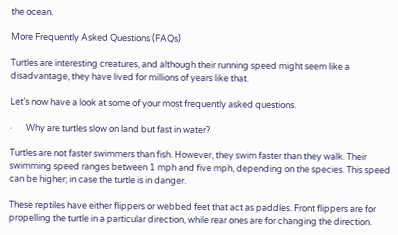the ocean.

More Frequently Asked Questions (FAQs)

Turtles are interesting creatures, and although their running speed might seem like a disadvantage, they have lived for millions of years like that.

Let’s now have a look at some of your most frequently asked questions.

·       Why are turtles slow on land but fast in water?

Turtles are not faster swimmers than fish. However, they swim faster than they walk. Their swimming speed ranges between 1 mph and five mph, depending on the species. This speed can be higher; in case the turtle is in danger.

These reptiles have either flippers or webbed feet that act as paddles. Front flippers are for propelling the turtle in a particular direction, while rear ones are for changing the direction.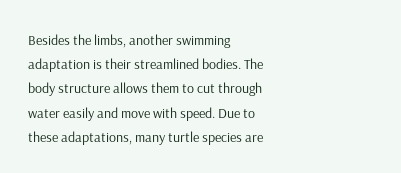Besides the limbs, another swimming adaptation is their streamlined bodies. The body structure allows them to cut through water easily and move with speed. Due to these adaptations, many turtle species are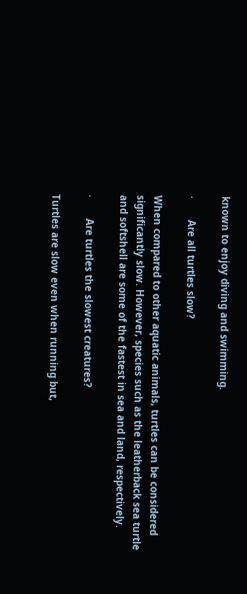known to enjoy diving and swimming.

·       Are all turtles slow?

When compared to other aquatic animals, turtles can be considered significantly slow. However, species such as the leatherback sea turtle and softshell are some of the fastest in sea and land, respectively.

·       Are turtles the slowest creatures?

Turtles are slow even when running but,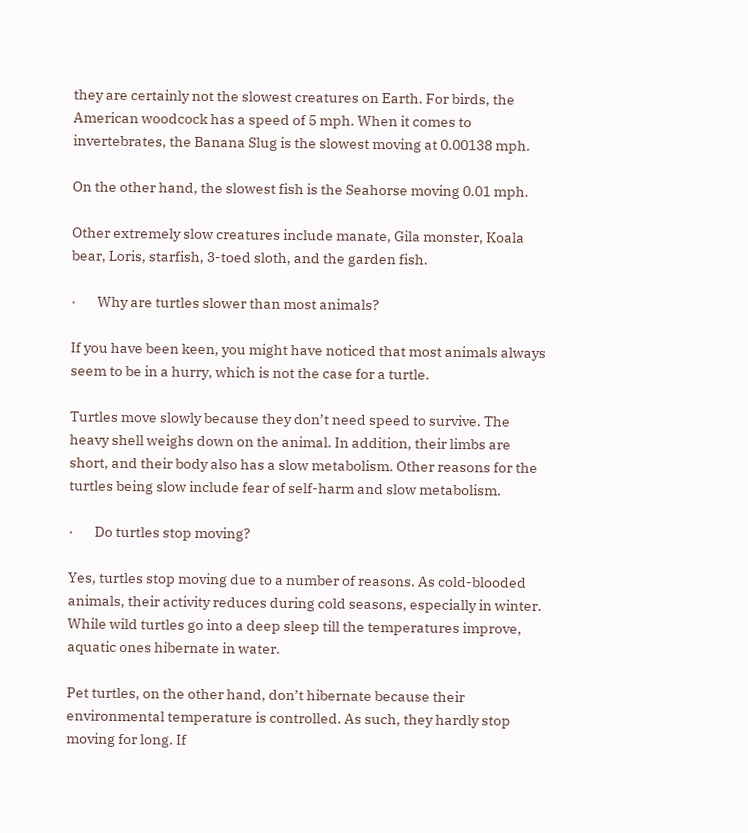they are certainly not the slowest creatures on Earth. For birds, the American woodcock has a speed of 5 mph. When it comes to invertebrates, the Banana Slug is the slowest moving at 0.00138 mph.

On the other hand, the slowest fish is the Seahorse moving 0.01 mph.

Other extremely slow creatures include manate, Gila monster, Koala bear, Loris, starfish, 3-toed sloth, and the garden fish.

·       Why are turtles slower than most animals?

If you have been keen, you might have noticed that most animals always seem to be in a hurry, which is not the case for a turtle.

Turtles move slowly because they don’t need speed to survive. The heavy shell weighs down on the animal. In addition, their limbs are short, and their body also has a slow metabolism. Other reasons for the turtles being slow include fear of self-harm and slow metabolism.

·       Do turtles stop moving?

Yes, turtles stop moving due to a number of reasons. As cold-blooded animals, their activity reduces during cold seasons, especially in winter. While wild turtles go into a deep sleep till the temperatures improve, aquatic ones hibernate in water.

Pet turtles, on the other hand, don’t hibernate because their environmental temperature is controlled. As such, they hardly stop moving for long. If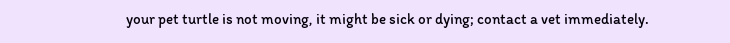your pet turtle is not moving, it might be sick or dying; contact a vet immediately.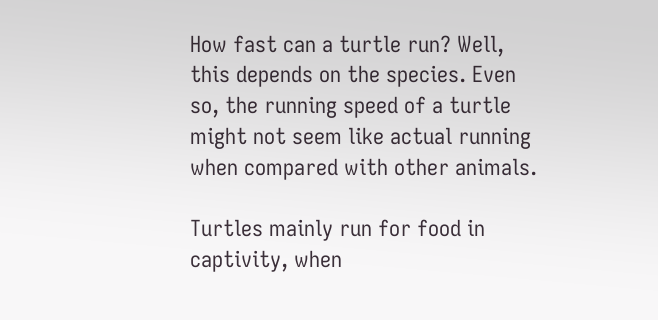How fast can a turtle run? Well, this depends on the species. Even so, the running speed of a turtle might not seem like actual running when compared with other animals.

Turtles mainly run for food in captivity, when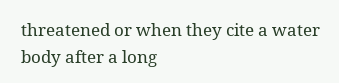threatened or when they cite a water body after a long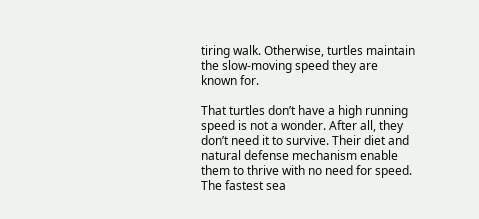tiring walk. Otherwise, turtles maintain the slow-moving speed they are known for.

That turtles don’t have a high running speed is not a wonder. After all, they don’t need it to survive. Their diet and natural defense mechanism enable them to thrive with no need for speed. The fastest sea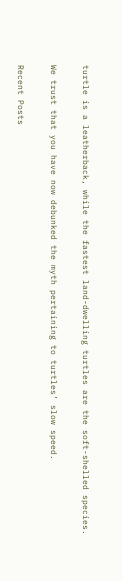turtle is a leatherback, while the fastest land-dwelling turtles are the soft-shelled species.

We trust that you have now debunked the myth pertaining to turtles’ slow speed.

Recent Posts